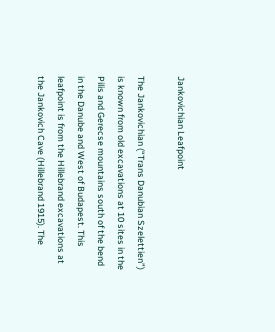Jankovichian Leafpoint

The Jankovichian (“Trans Danubian Szelettien”) is known from old excavations at 10 sites in the Pilis and Gerecse mountains south of the bend  in the Danube and West of Budapest. This leafpoint is from the Hillebrand excavations at the Jankovich Cave (Hillebrand 1915). The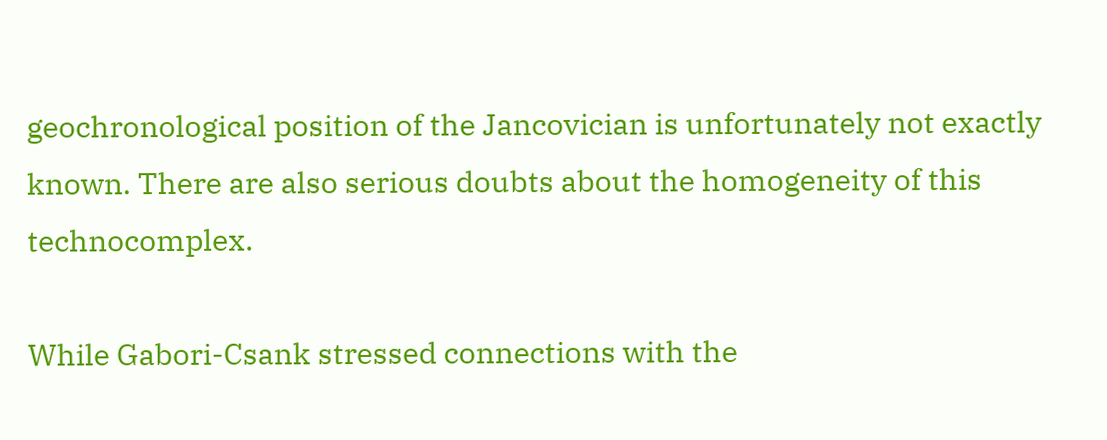geochronological position of the Jancovician is unfortunately not exactly known. There are also serious doubts about the homogeneity of this technocomplex.

While Gabori-Csank stressed connections with the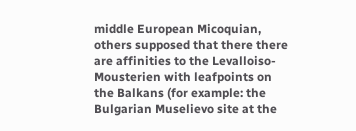middle European Micoquian, others supposed that there there are affinities to the Levalloiso-Mousterien with leafpoints on the Balkans (for example: the Bulgarian Muselievo site at the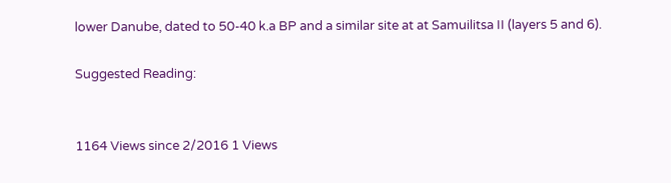lower Danube, dated to 50-40 k.a BP and a similar site at at Samuilitsa II (layers 5 and 6).

Suggested Reading:


1164 Views since 2/2016 1 Views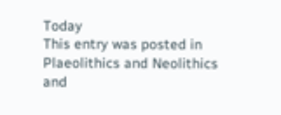Today
This entry was posted in Plaeolithics and Neolithics and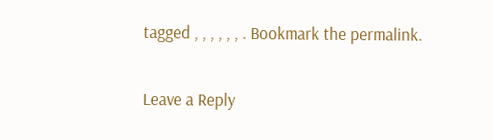tagged , , , , , , . Bookmark the permalink.

Leave a Reply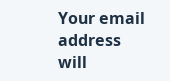Your email address will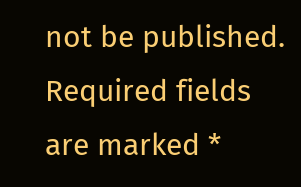not be published. Required fields are marked *